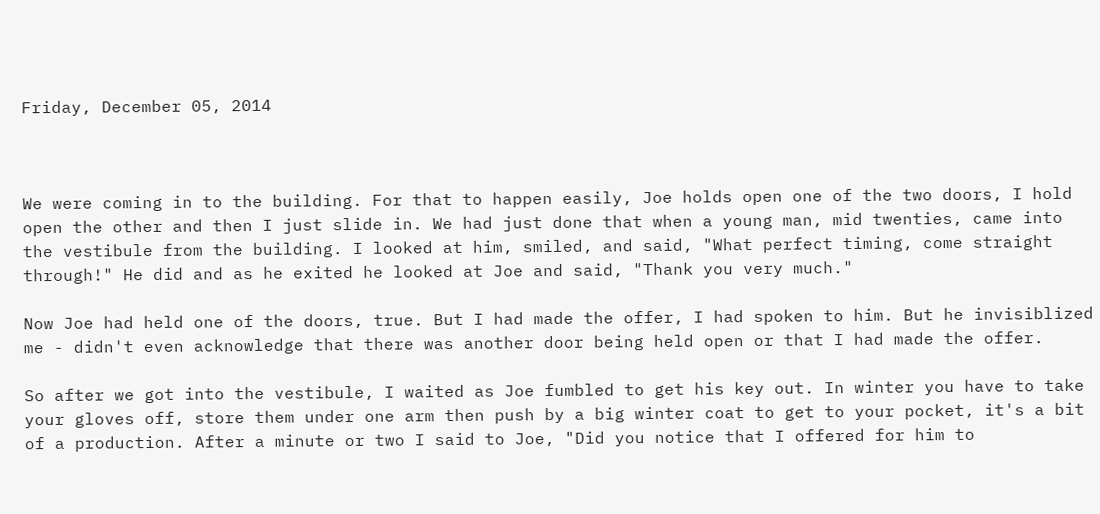Friday, December 05, 2014



We were coming in to the building. For that to happen easily, Joe holds open one of the two doors, I hold open the other and then I just slide in. We had just done that when a young man, mid twenties, came into the vestibule from the building. I looked at him, smiled, and said, "What perfect timing, come straight through!" He did and as he exited he looked at Joe and said, "Thank you very much."

Now Joe had held one of the doors, true. But I had made the offer, I had spoken to him. But he invisiblized me - didn't even acknowledge that there was another door being held open or that I had made the offer.

So after we got into the vestibule, I waited as Joe fumbled to get his key out. In winter you have to take your gloves off, store them under one arm then push by a big winter coat to get to your pocket, it's a bit of a production. After a minute or two I said to Joe, "Did you notice that I offered for him to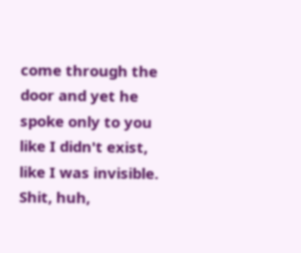come through the door and yet he spoke only to you like I didn't exist, like I was invisible. Shit, huh,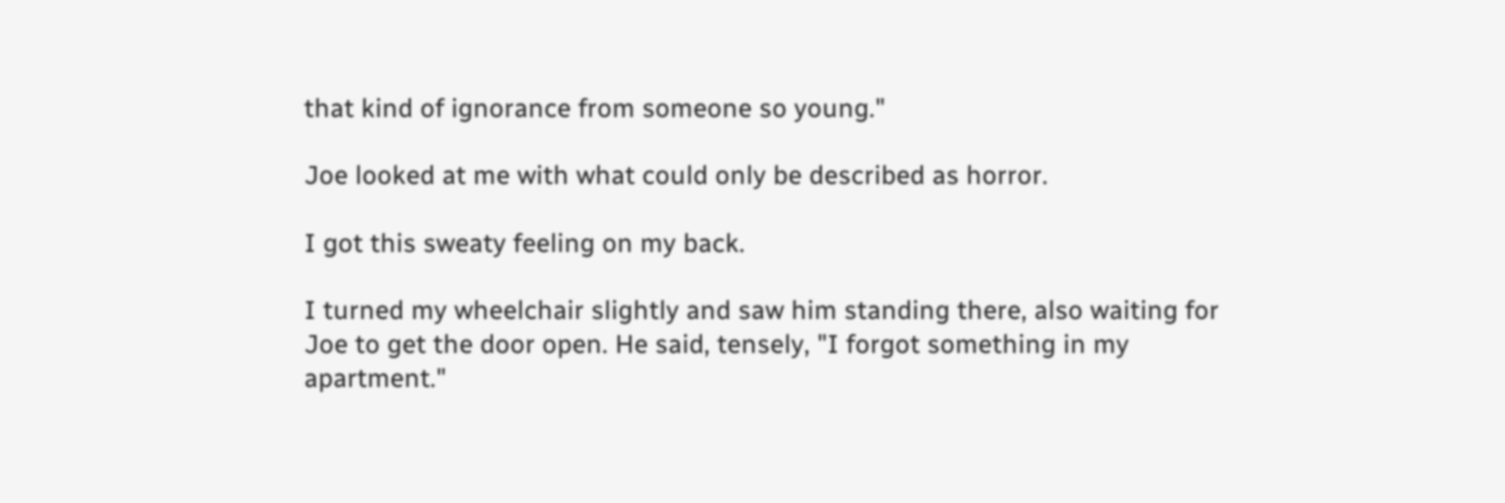that kind of ignorance from someone so young."

Joe looked at me with what could only be described as horror.

I got this sweaty feeling on my back.

I turned my wheelchair slightly and saw him standing there, also waiting for Joe to get the door open. He said, tensely, "I forgot something in my apartment."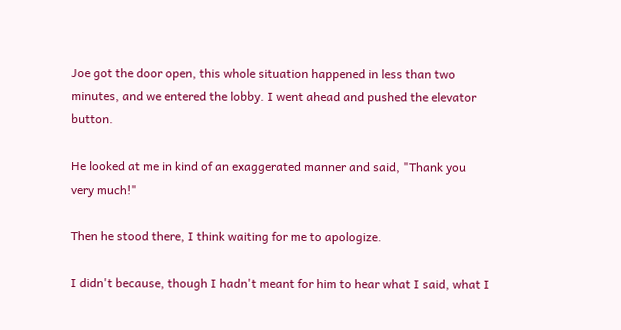Joe got the door open, this whole situation happened in less than two minutes, and we entered the lobby. I went ahead and pushed the elevator button.

He looked at me in kind of an exaggerated manner and said, "Thank you very much!"

Then he stood there, I think waiting for me to apologize.

I didn't because, though I hadn't meant for him to hear what I said, what I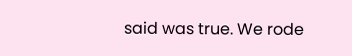said was true. We rode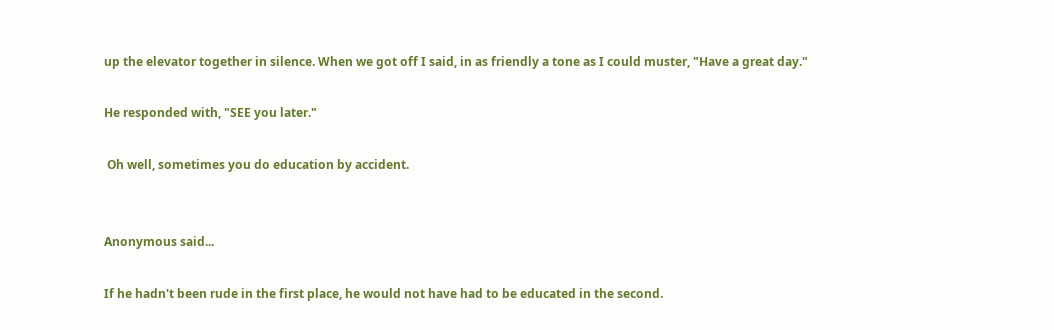up the elevator together in silence. When we got off I said, in as friendly a tone as I could muster, "Have a great day."

He responded with, "SEE you later."

 Oh well, sometimes you do education by accident.


Anonymous said...

If he hadn't been rude in the first place, he would not have had to be educated in the second.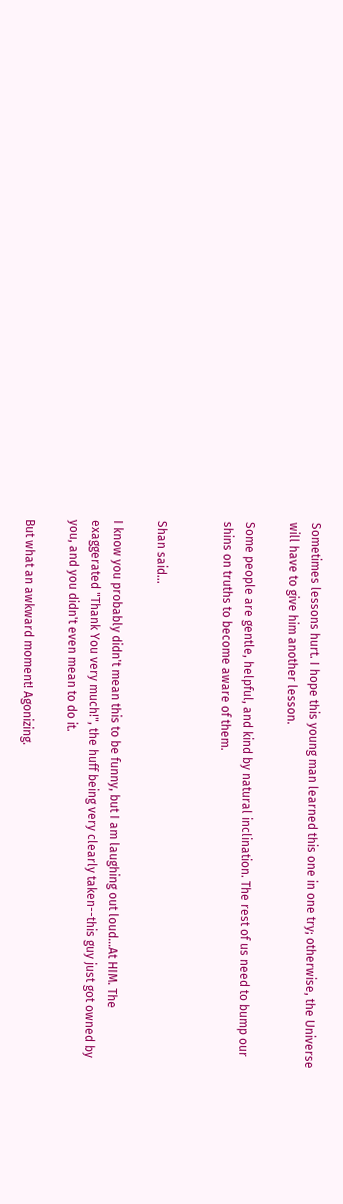Sometimes lessons hurt. I hope this young man learned this one in one try; otherwise, the Universe will have to give him another lesson.

Some people are gentle, helpful, and kind by natural inclination. The rest of us need to bump our shins on truths to become aware of them.


Shan said...

I know you probably didn't mean this to be funny, but I am laughing out loud...At HIM. The exaggerated "Thank You very much!", the huff being very clearly taken--this guy just got owned by you, and you didn't even mean to do it.

But what an awkward moment! Agonizing.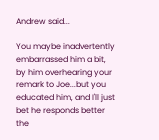Andrew said...

You maybe inadvertently embarrassed him a bit, by him overhearing your remark to Joe...but you educated him, and I'll just bet he responds better the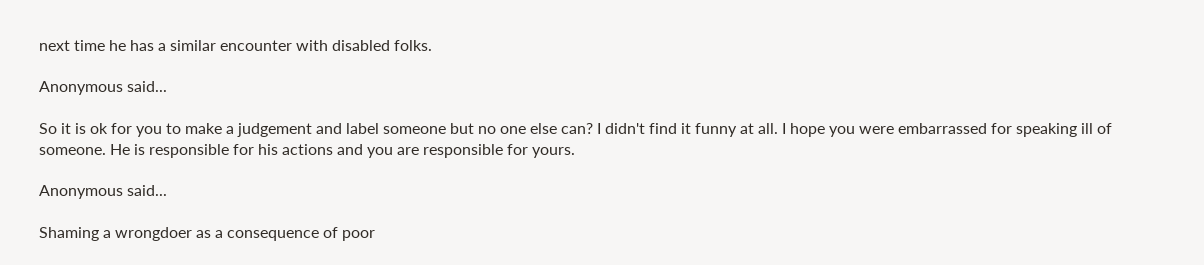next time he has a similar encounter with disabled folks.

Anonymous said...

So it is ok for you to make a judgement and label someone but no one else can? I didn't find it funny at all. I hope you were embarrassed for speaking ill of someone. He is responsible for his actions and you are responsible for yours.

Anonymous said...

Shaming a wrongdoer as a consequence of poor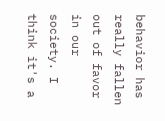behavior has really fallen out of favor in our society. I think it's a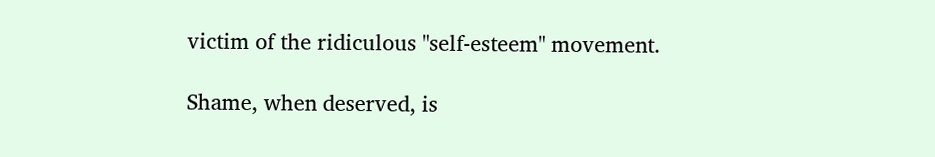victim of the ridiculous "self-esteem" movement.

Shame, when deserved, is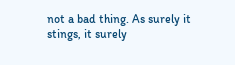not a bad thing. As surely it stings, it surely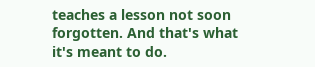teaches a lesson not soon forgotten. And that's what it's meant to do.